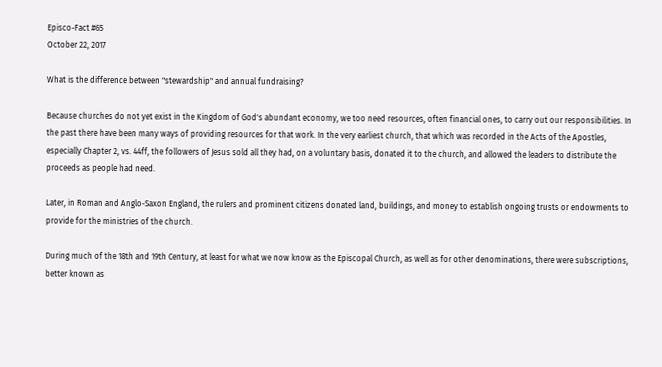Episco-Fact #65
October 22, 2017

What is the difference between "stewardship" and annual fundraising?

Because churches do not yet exist in the Kingdom of God's abundant economy, we too need resources, often financial ones, to carry out our responsibilities. In the past there have been many ways of providing resources for that work. In the very earliest church, that which was recorded in the Acts of the Apostles, especially Chapter 2, vs. 44ff, the followers of Jesus sold all they had, on a voluntary basis, donated it to the church, and allowed the leaders to distribute the proceeds as people had need.

Later, in Roman and Anglo-Saxon England, the rulers and prominent citizens donated land, buildings, and money to establish ongoing trusts or endowments to provide for the ministries of the church.

During much of the 18th and 19th Century, at least for what we now know as the Episcopal Church, as well as for other denominations, there were subscriptions, better known as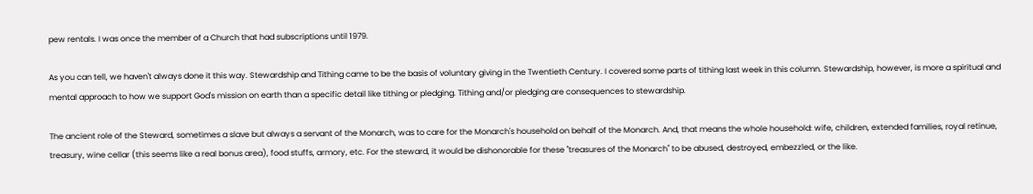pew rentals. I was once the member of a Church that had subscriptions until 1979.

As you can tell, we haven't always done it this way. Stewardship and Tithing came to be the basis of voluntary giving in the Twentieth Century. I covered some parts of tithing last week in this column. Stewardship, however, is more a spiritual and mental approach to how we support God's mission on earth than a specific detail like tithing or pledging. Tithing and/or pledging are consequences to stewardship.

The ancient role of the Steward, sometimes a slave but always a servant of the Monarch, was to care for the Monarch's household on behalf of the Monarch. And, that means the whole household: wife, children, extended families, royal retinue, treasury, wine cellar (this seems like a real bonus area), food stuffs, armory, etc. For the steward, it would be dishonorable for these "treasures of the Monarch" to be abused, destroyed, embezzled, or the like.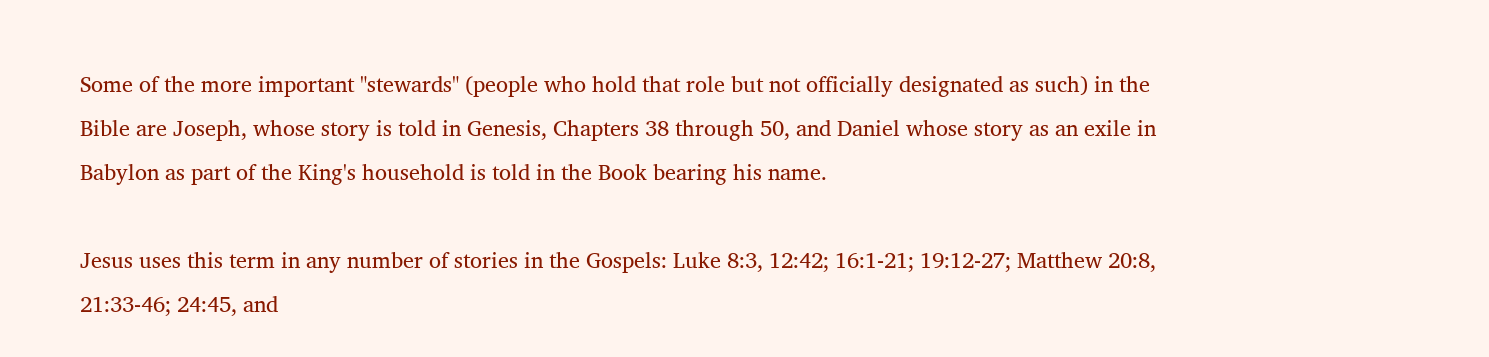Some of the more important "stewards" (people who hold that role but not officially designated as such) in the Bible are Joseph, whose story is told in Genesis, Chapters 38 through 50, and Daniel whose story as an exile in Babylon as part of the King's household is told in the Book bearing his name.

Jesus uses this term in any number of stories in the Gospels: Luke 8:3, 12:42; 16:1-21; 19:12-27; Matthew 20:8, 21:33-46; 24:45, and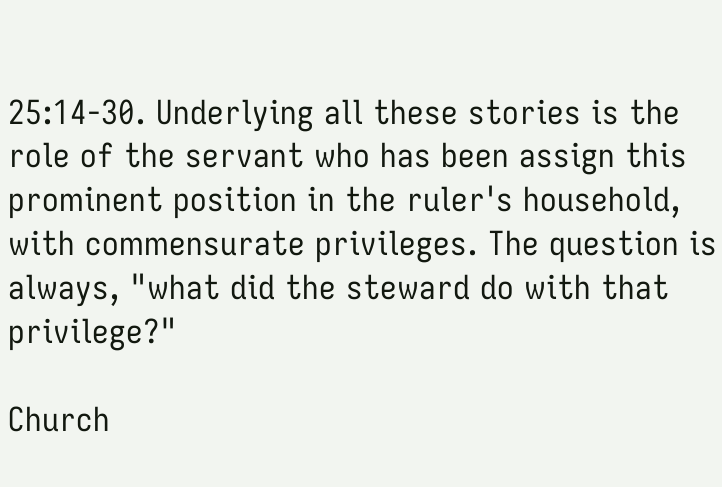25:14-30. Underlying all these stories is the role of the servant who has been assign this prominent position in the ruler's household, with commensurate privileges. The question is always, "what did the steward do with that privilege?"

Church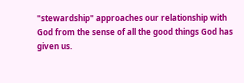"stewardship" approaches our relationship with God from the sense of all the good things God has given us.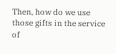Then, how do we use those gifts in the service of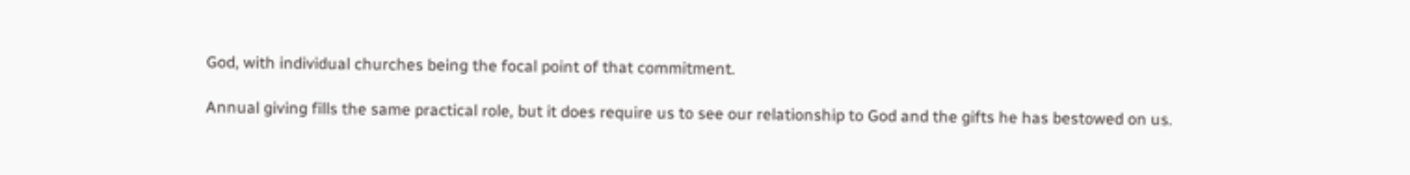God, with individual churches being the focal point of that commitment.

Annual giving fills the same practical role, but it does require us to see our relationship to God and the gifts he has bestowed on us.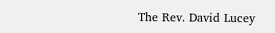The Rev. David Lucey